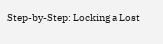Step-by-Step: Locking a Lost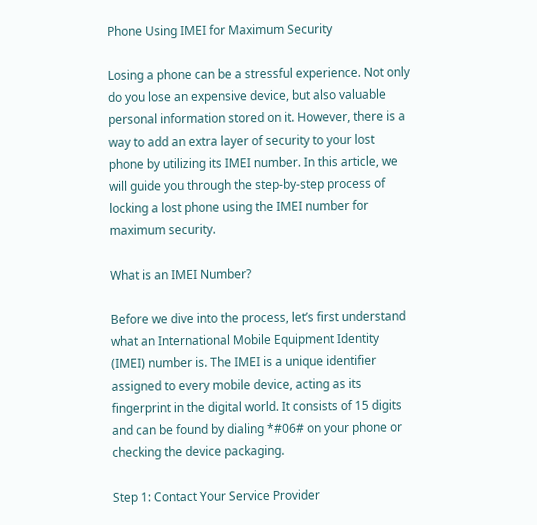Phone Using IMEI for Maximum Security

Losing a phone can be a stressful experience. Not only do you lose an expensive device, but also valuable personal information stored on it. However, there is a way to add an extra layer of security to your lost phone by utilizing its IMEI number. In this article, we will guide you through the step-by-step process of locking a lost phone using the IMEI number for maximum security.

What is an IMEI Number?

Before we dive into the process, let’s first understand what an International Mobile Equipment Identity (IMEI) number is. The IMEI is a unique identifier assigned to every mobile device, acting as its fingerprint in the digital world. It consists of 15 digits and can be found by dialing *#06# on your phone or checking the device packaging.

Step 1: Contact Your Service Provider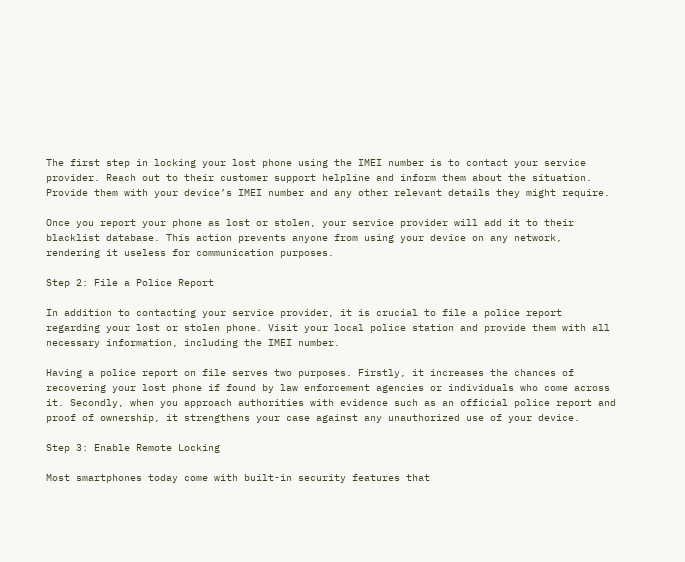The first step in locking your lost phone using the IMEI number is to contact your service provider. Reach out to their customer support helpline and inform them about the situation. Provide them with your device’s IMEI number and any other relevant details they might require.

Once you report your phone as lost or stolen, your service provider will add it to their blacklist database. This action prevents anyone from using your device on any network, rendering it useless for communication purposes.

Step 2: File a Police Report

In addition to contacting your service provider, it is crucial to file a police report regarding your lost or stolen phone. Visit your local police station and provide them with all necessary information, including the IMEI number.

Having a police report on file serves two purposes. Firstly, it increases the chances of recovering your lost phone if found by law enforcement agencies or individuals who come across it. Secondly, when you approach authorities with evidence such as an official police report and proof of ownership, it strengthens your case against any unauthorized use of your device.

Step 3: Enable Remote Locking

Most smartphones today come with built-in security features that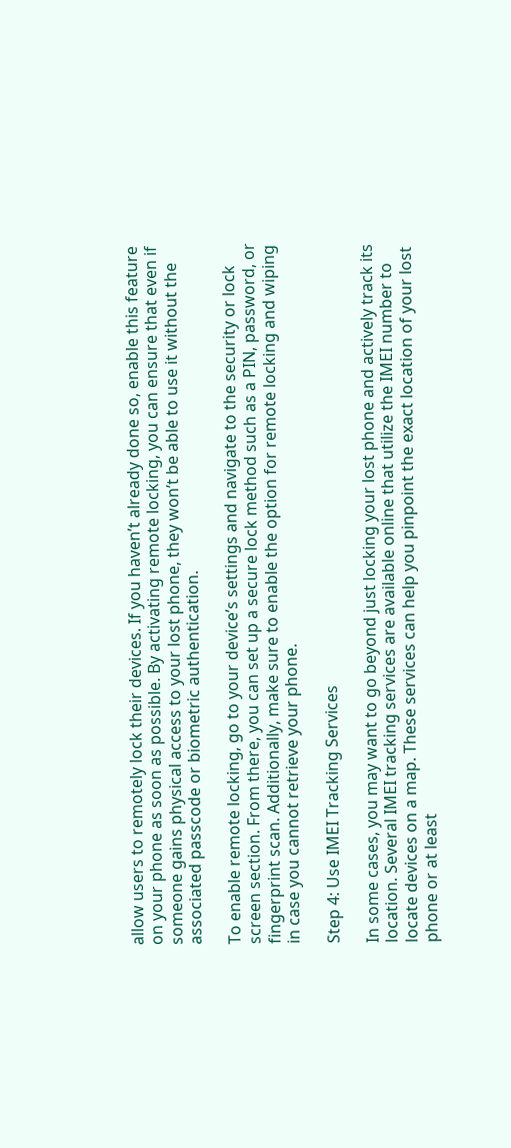allow users to remotely lock their devices. If you haven’t already done so, enable this feature on your phone as soon as possible. By activating remote locking, you can ensure that even if someone gains physical access to your lost phone, they won’t be able to use it without the associated passcode or biometric authentication.

To enable remote locking, go to your device’s settings and navigate to the security or lock screen section. From there, you can set up a secure lock method such as a PIN, password, or fingerprint scan. Additionally, make sure to enable the option for remote locking and wiping in case you cannot retrieve your phone.

Step 4: Use IMEI Tracking Services

In some cases, you may want to go beyond just locking your lost phone and actively track its location. Several IMEI tracking services are available online that utilize the IMEI number to locate devices on a map. These services can help you pinpoint the exact location of your lost phone or at least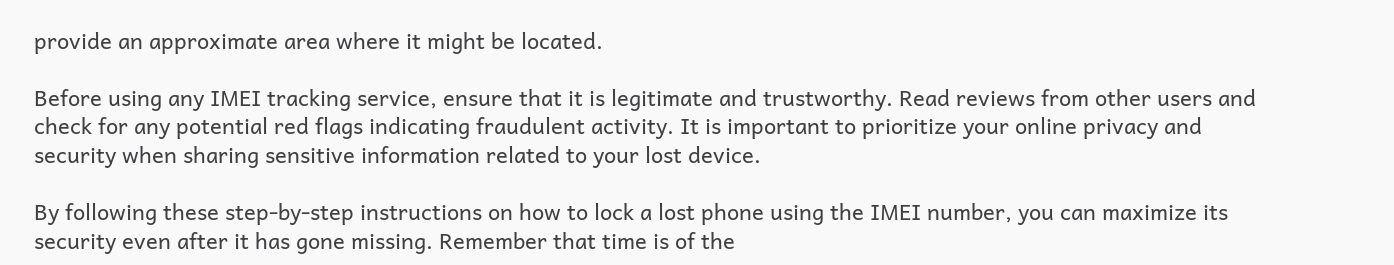provide an approximate area where it might be located.

Before using any IMEI tracking service, ensure that it is legitimate and trustworthy. Read reviews from other users and check for any potential red flags indicating fraudulent activity. It is important to prioritize your online privacy and security when sharing sensitive information related to your lost device.

By following these step-by-step instructions on how to lock a lost phone using the IMEI number, you can maximize its security even after it has gone missing. Remember that time is of the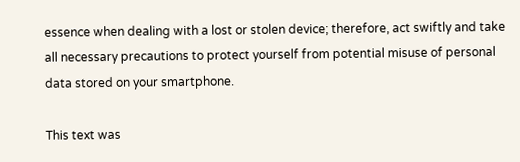essence when dealing with a lost or stolen device; therefore, act swiftly and take all necessary precautions to protect yourself from potential misuse of personal data stored on your smartphone.

This text was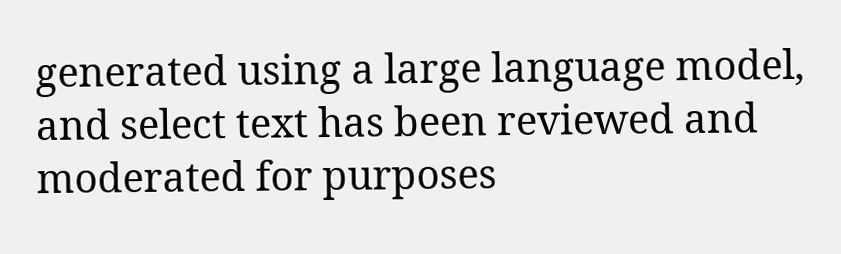generated using a large language model, and select text has been reviewed and moderated for purposes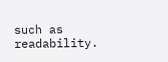such as readability.